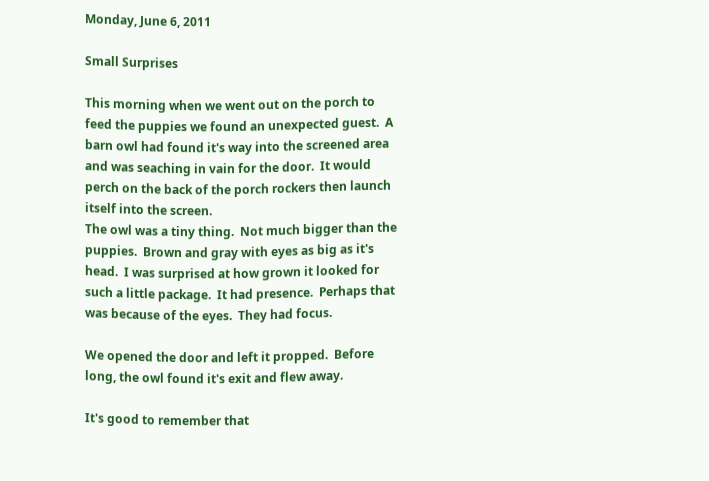Monday, June 6, 2011

Small Surprises

This morning when we went out on the porch to feed the puppies we found an unexpected guest.  A barn owl had found it's way into the screened area and was seaching in vain for the door.  It would perch on the back of the porch rockers then launch itself into the screen.
The owl was a tiny thing.  Not much bigger than the puppies.  Brown and gray with eyes as big as it's head.  I was surprised at how grown it looked for such a little package.  It had presence.  Perhaps that was because of the eyes.  They had focus.

We opened the door and left it propped.  Before long, the owl found it's exit and flew away.

It's good to remember that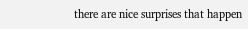there are nice surprises that happen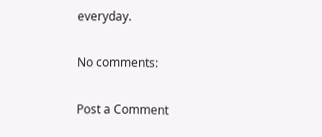everyday.

No comments:

Post a Comment